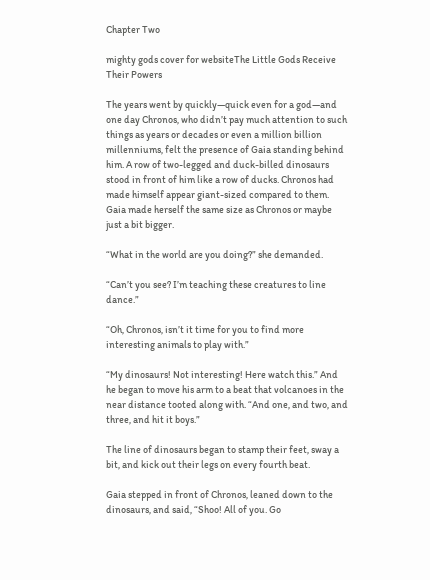Chapter Two

mighty gods cover for websiteThe Little Gods Receive Their Powers

The years went by quickly—quick even for a god—and one day Chronos, who didn’t pay much attention to such things as years or decades or even a million billion millenniums, felt the presence of Gaia standing behind him. A row of two-legged and duck-billed dinosaurs stood in front of him like a row of ducks. Chronos had made himself appear giant-sized compared to them. Gaia made herself the same size as Chronos or maybe just a bit bigger.

“What in the world are you doing?” she demanded.

“Can’t you see? I’m teaching these creatures to line dance.”

“Oh, Chronos, isn’t it time for you to find more interesting animals to play with.”

“My dinosaurs! Not interesting! Here watch this.” And he began to move his arm to a beat that volcanoes in the near distance tooted along with. “And one, and two, and three, and hit it boys.”

The line of dinosaurs began to stamp their feet, sway a bit, and kick out their legs on every fourth beat.

Gaia stepped in front of Chronos, leaned down to the dinosaurs, and said, “Shoo! All of you. Go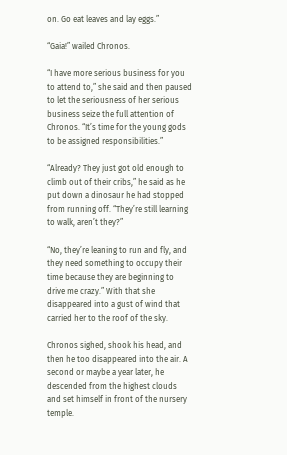on. Go eat leaves and lay eggs.”

“Gaia!” wailed Chronos.

“I have more serious business for you to attend to,” she said and then paused to let the seriousness of her serious business seize the full attention of Chronos. “It’s time for the young gods to be assigned responsibilities.”

“Already? They just got old enough to climb out of their cribs,” he said as he put down a dinosaur he had stopped from running off. “They’re still learning to walk, aren’t they?”

“No, they’re leaning to run and fly, and they need something to occupy their time because they are beginning to drive me crazy.” With that she disappeared into a gust of wind that carried her to the roof of the sky.

Chronos sighed, shook his head, and then he too disappeared into the air. A second or maybe a year later, he descended from the highest clouds and set himself in front of the nursery temple.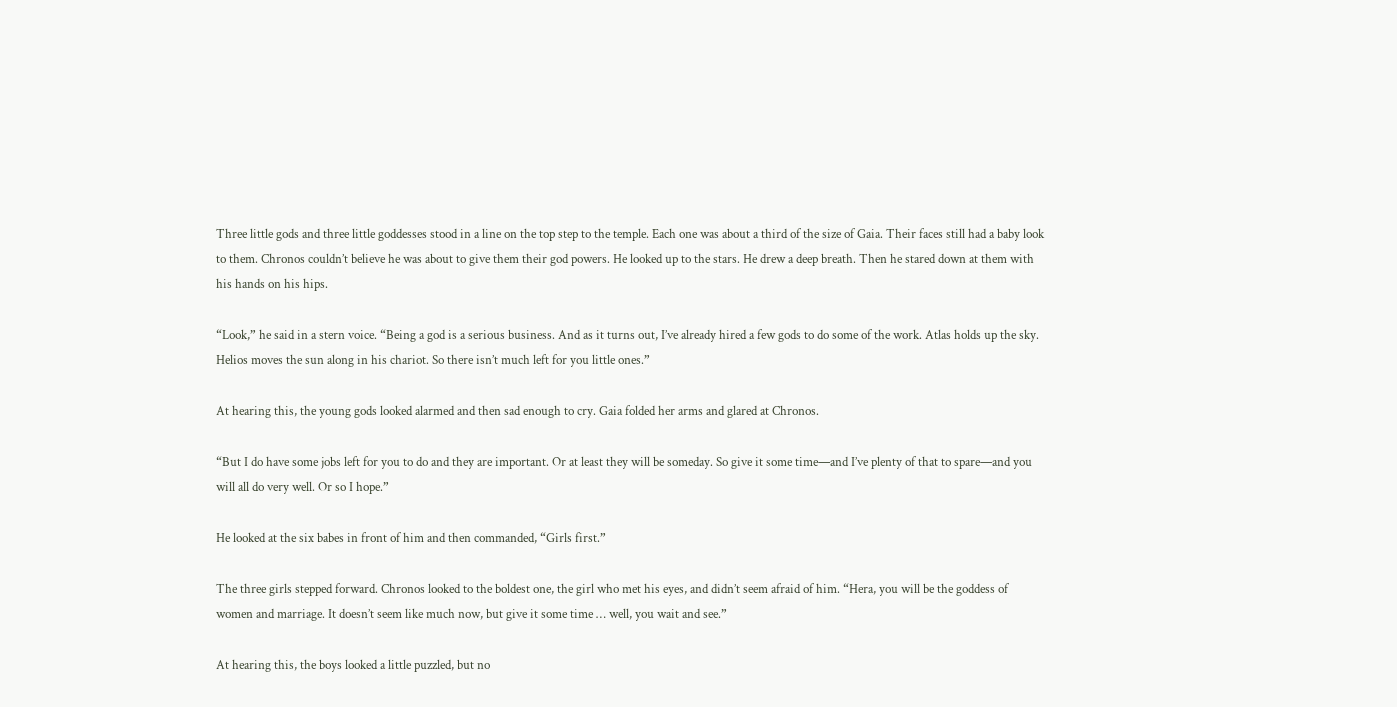Three little gods and three little goddesses stood in a line on the top step to the temple. Each one was about a third of the size of Gaia. Their faces still had a baby look to them. Chronos couldn’t believe he was about to give them their god powers. He looked up to the stars. He drew a deep breath. Then he stared down at them with his hands on his hips.

“Look,” he said in a stern voice. “Being a god is a serious business. And as it turns out, I’ve already hired a few gods to do some of the work. Atlas holds up the sky. Helios moves the sun along in his chariot. So there isn’t much left for you little ones.”

At hearing this, the young gods looked alarmed and then sad enough to cry. Gaia folded her arms and glared at Chronos.

“But I do have some jobs left for you to do and they are important. Or at least they will be someday. So give it some time—and I’ve plenty of that to spare—and you will all do very well. Or so I hope.”

He looked at the six babes in front of him and then commanded, “Girls first.”

The three girls stepped forward. Chronos looked to the boldest one, the girl who met his eyes, and didn’t seem afraid of him. “Hera, you will be the goddess of women and marriage. It doesn’t seem like much now, but give it some time … well, you wait and see.”

At hearing this, the boys looked a little puzzled, but no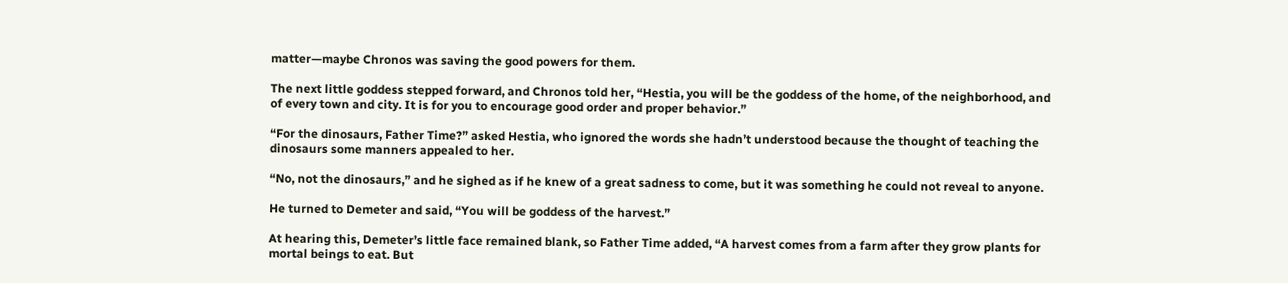matter—maybe Chronos was saving the good powers for them.

The next little goddess stepped forward, and Chronos told her, “Hestia, you will be the goddess of the home, of the neighborhood, and of every town and city. It is for you to encourage good order and proper behavior.”

“For the dinosaurs, Father Time?” asked Hestia, who ignored the words she hadn’t understood because the thought of teaching the dinosaurs some manners appealed to her.

“No, not the dinosaurs,” and he sighed as if he knew of a great sadness to come, but it was something he could not reveal to anyone.

He turned to Demeter and said, “You will be goddess of the harvest.”

At hearing this, Demeter’s little face remained blank, so Father Time added, “A harvest comes from a farm after they grow plants for mortal beings to eat. But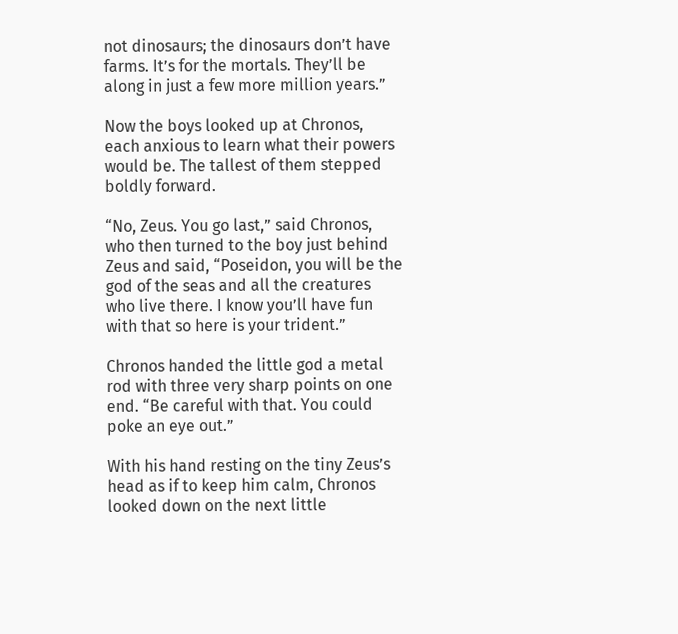not dinosaurs; the dinosaurs don’t have farms. It’s for the mortals. They’ll be along in just a few more million years.”

Now the boys looked up at Chronos, each anxious to learn what their powers would be. The tallest of them stepped boldly forward.

“No, Zeus. You go last,” said Chronos, who then turned to the boy just behind Zeus and said, “Poseidon, you will be the god of the seas and all the creatures who live there. I know you’ll have fun with that so here is your trident.”

Chronos handed the little god a metal rod with three very sharp points on one end. “Be careful with that. You could poke an eye out.”

With his hand resting on the tiny Zeus’s head as if to keep him calm, Chronos looked down on the next little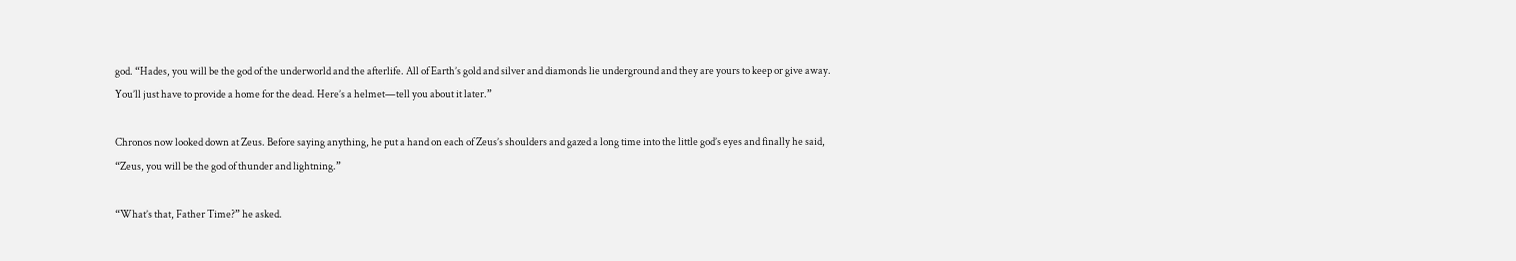god. “Hades, you will be the god of the underworld and the afterlife. All of Earth’s gold and silver and diamonds lie underground and they are yours to keep or give away. You’ll just have to provide a home for the dead. Here’s a helmet—tell you about it later.”

Chronos now looked down at Zeus. Before saying anything, he put a hand on each of Zeus’s shoulders and gazed a long time into the little god’s eyes and finally he said, “Zeus, you will be the god of thunder and lightning.”

“What’s that, Father Time?” he asked.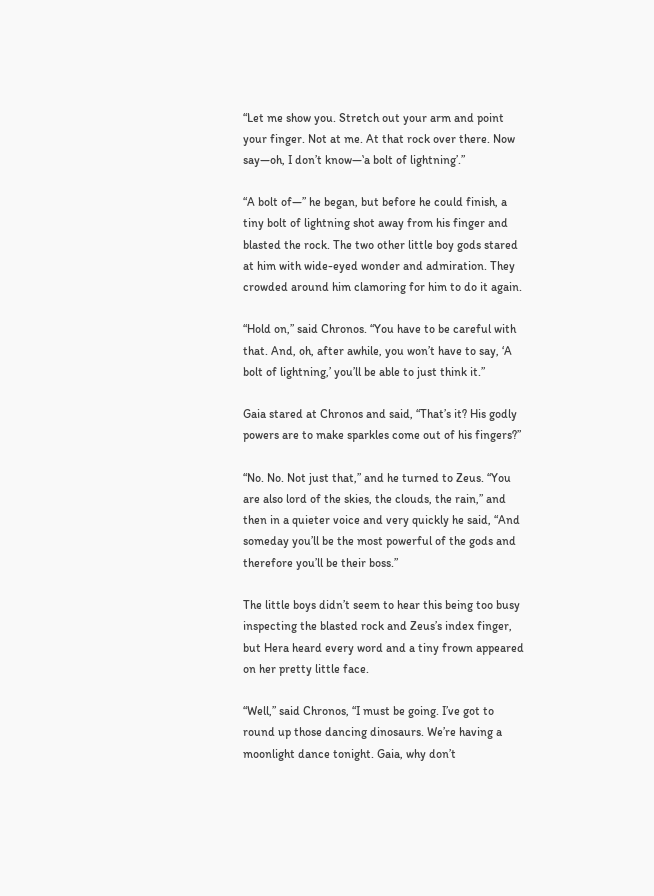“Let me show you. Stretch out your arm and point your finger. Not at me. At that rock over there. Now say—oh, I don’t know—‛a bolt of lightning’.”

“A bolt of—” he began, but before he could finish, a tiny bolt of lightning shot away from his finger and blasted the rock. The two other little boy gods stared at him with wide-eyed wonder and admiration. They crowded around him clamoring for him to do it again.

“Hold on,” said Chronos. “You have to be careful with that. And, oh, after awhile, you won’t have to say, ‘A bolt of lightning,’ you’ll be able to just think it.”

Gaia stared at Chronos and said, “That’s it? His godly powers are to make sparkles come out of his fingers?”

“No. No. Not just that,” and he turned to Zeus. “You are also lord of the skies, the clouds, the rain,” and then in a quieter voice and very quickly he said, “And someday you’ll be the most powerful of the gods and therefore you’ll be their boss.”

The little boys didn’t seem to hear this being too busy inspecting the blasted rock and Zeus’s index finger, but Hera heard every word and a tiny frown appeared on her pretty little face.

“Well,” said Chronos, “I must be going. I’ve got to round up those dancing dinosaurs. We’re having a moonlight dance tonight. Gaia, why don’t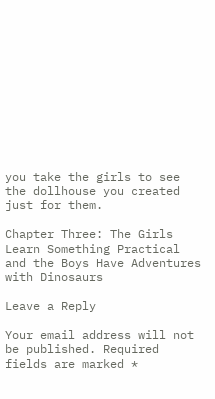you take the girls to see the dollhouse you created just for them.

Chapter Three: The Girls Learn Something Practical and the Boys Have Adventures with Dinosaurs

Leave a Reply

Your email address will not be published. Required fields are marked *